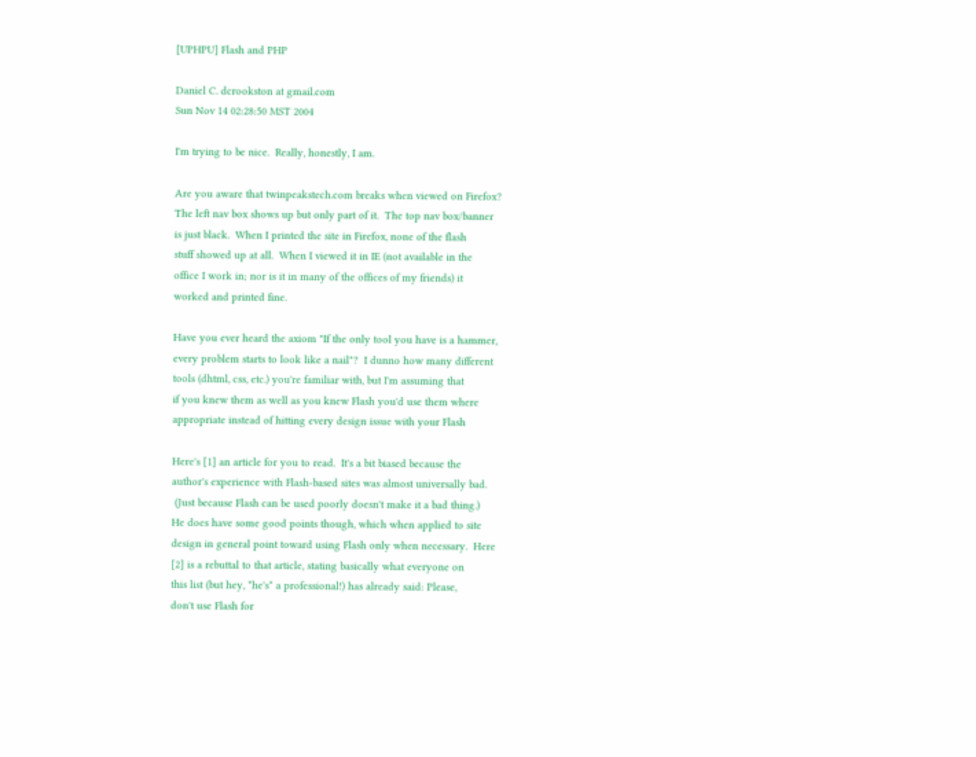[UPHPU] Flash and PHP

Daniel C. dcrookston at gmail.com
Sun Nov 14 02:28:50 MST 2004

I'm trying to be nice.  Really, honestly, I am.

Are you aware that twinpeakstech.com breaks when viewed on Firefox?
The left nav box shows up but only part of it.  The top nav box/banner
is just black.  When I printed the site in Firefox, none of the flash
stuff showed up at all.  When I viewed it in IE (not available in the
office I work in; nor is it in many of the offices of my friends) it
worked and printed fine.

Have you ever heard the axiom "If the only tool you have is a hammer,
every problem starts to look like a nail"?  I dunno how many different
tools (dhtml, css, etc.) you're familiar with, but I'm assuming that
if you knew them as well as you knew Flash you'd use them where
appropriate instead of hitting every design issue with your Flash

Here's [1] an article for you to read.  It's a bit biased because the
author's experience with Flash-based sites was almost universally bad.
 (Just because Flash can be used poorly doesn't make it a bad thing.)
He does have some good points though, which when applied to site
design in general point toward using Flash only when necessary.  Here
[2] is a rebuttal to that article, stating basically what everyone on
this list (but hey, *he's* a professional!) has already said: Please,
don't use Flash for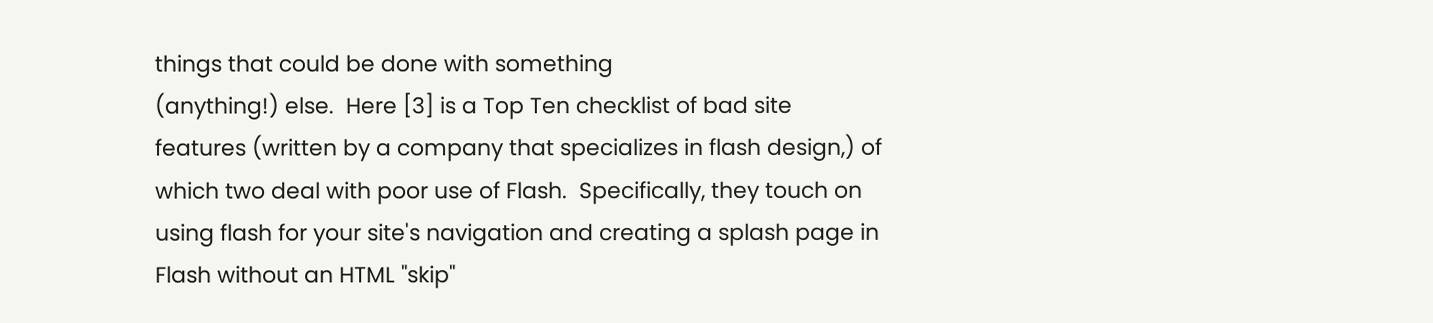things that could be done with something
(anything!) else.  Here [3] is a Top Ten checklist of bad site
features (written by a company that specializes in flash design,) of
which two deal with poor use of Flash.  Specifically, they touch on
using flash for your site's navigation and creating a splash page in
Flash without an HTML "skip"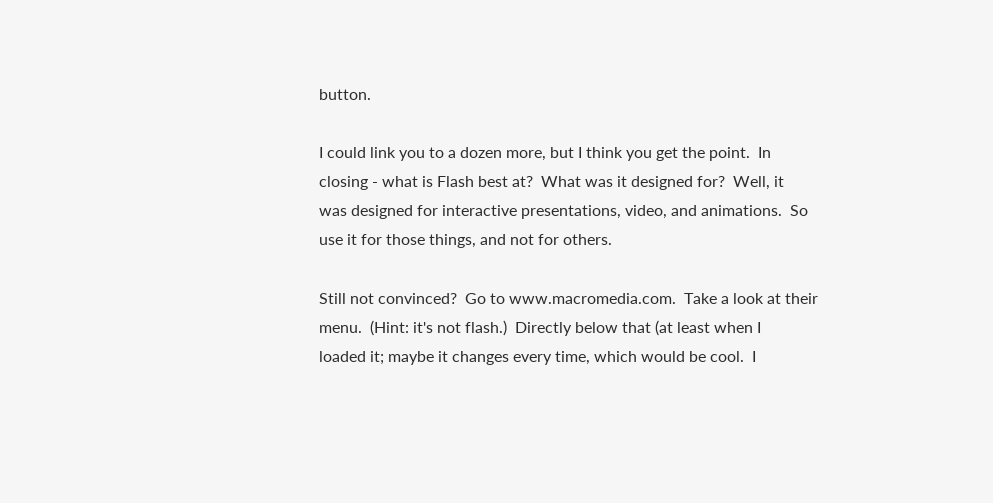button.

I could link you to a dozen more, but I think you get the point.  In
closing - what is Flash best at?  What was it designed for?  Well, it
was designed for interactive presentations, video, and animations.  So
use it for those things, and not for others.

Still not convinced?  Go to www.macromedia.com.  Take a look at their
menu.  (Hint: it's not flash.)  Directly below that (at least when I
loaded it; maybe it changes every time, which would be cool.  I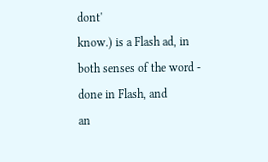dont'
know.) is a Flash ad, in both senses of the word - done in Flash, and
an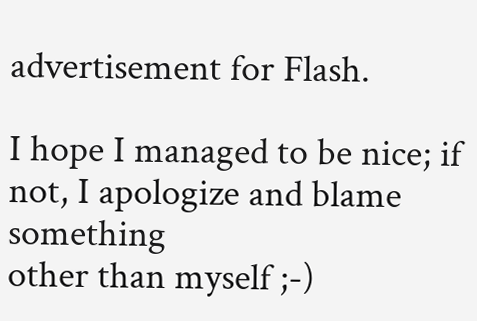advertisement for Flash.

I hope I managed to be nice; if not, I apologize and blame something
other than myself ;-)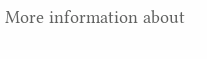More information about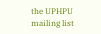the UPHPU mailing list